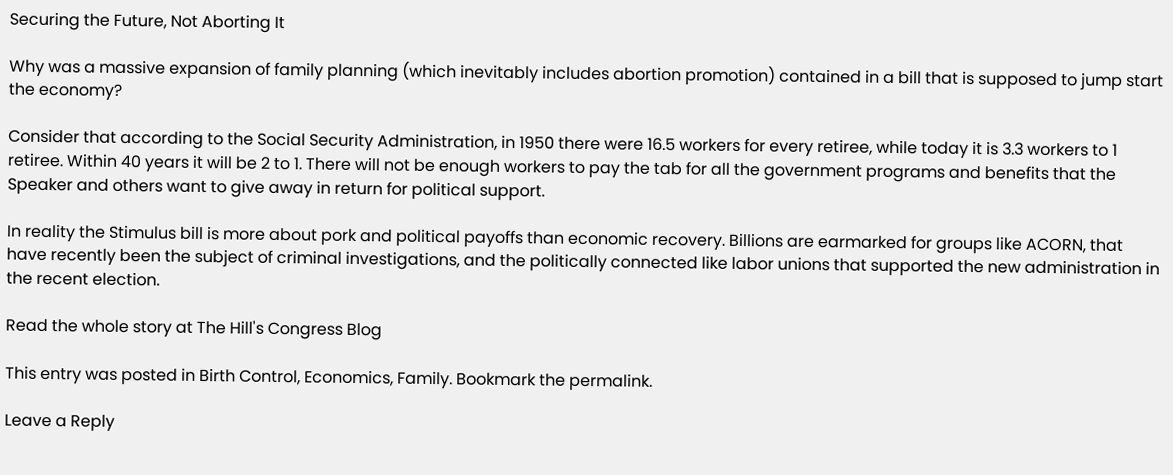Securing the Future, Not Aborting It

Why was a massive expansion of family planning (which inevitably includes abortion promotion) contained in a bill that is supposed to jump start the economy?

Consider that according to the Social Security Administration, in 1950 there were 16.5 workers for every retiree, while today it is 3.3 workers to 1 retiree. Within 40 years it will be 2 to 1. There will not be enough workers to pay the tab for all the government programs and benefits that the Speaker and others want to give away in return for political support.

In reality the Stimulus bill is more about pork and political payoffs than economic recovery. Billions are earmarked for groups like ACORN, that have recently been the subject of criminal investigations, and the politically connected like labor unions that supported the new administration in the recent election.

Read the whole story at The Hill's Congress Blog

This entry was posted in Birth Control, Economics, Family. Bookmark the permalink.

Leave a Reply